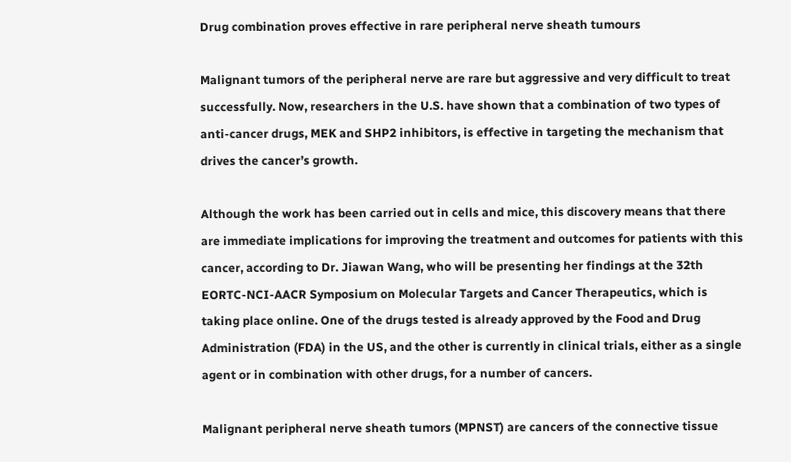Drug combination proves effective in rare peripheral nerve sheath tumours

Malignant tumors of the peripheral nerve are rare but aggressive and very difficult to treat successfully. Now, researchers in the U.S. have shown that a combination of two types of anti-cancer drugs, MEK and SHP2 inhibitors, is effective in targeting the mechanism that drives the cancer’s growth.

Although the work has been carried out in cells and mice, this discovery means that there are immediate implications for improving the treatment and outcomes for patients with this cancer, according to Dr. Jiawan Wang, who will be presenting her findings at the 32th EORTC-NCI-AACR Symposium on Molecular Targets and Cancer Therapeutics, which is taking place online. One of the drugs tested is already approved by the Food and Drug Administration (FDA) in the US, and the other is currently in clinical trials, either as a single agent or in combination with other drugs, for a number of cancers.

Malignant peripheral nerve sheath tumors (MPNST) are cancers of the connective tissue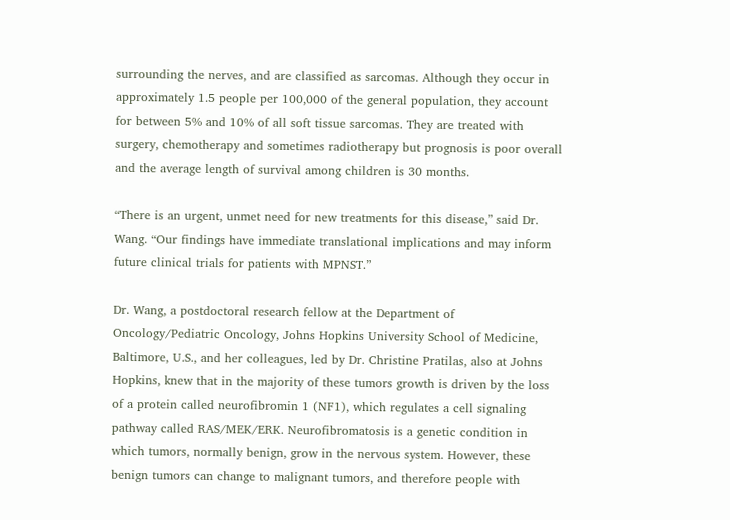surrounding the nerves, and are classified as sarcomas. Although they occur in approximately 1.5 people per 100,000 of the general population, they account for between 5% and 10% of all soft tissue sarcomas. They are treated with surgery, chemotherapy and sometimes radiotherapy but prognosis is poor overall and the average length of survival among children is 30 months.

“There is an urgent, unmet need for new treatments for this disease,” said Dr. Wang. “Our findings have immediate translational implications and may inform future clinical trials for patients with MPNST.”

Dr. Wang, a postdoctoral research fellow at the Department of Oncology/Pediatric Oncology, Johns Hopkins University School of Medicine, Baltimore, U.S., and her colleagues, led by Dr. Christine Pratilas, also at Johns Hopkins, knew that in the majority of these tumors growth is driven by the loss of a protein called neurofibromin 1 (NF1), which regulates a cell signaling pathway called RAS/MEK/ERK. Neurofibromatosis is a genetic condition in which tumors, normally benign, grow in the nervous system. However, these benign tumors can change to malignant tumors, and therefore people with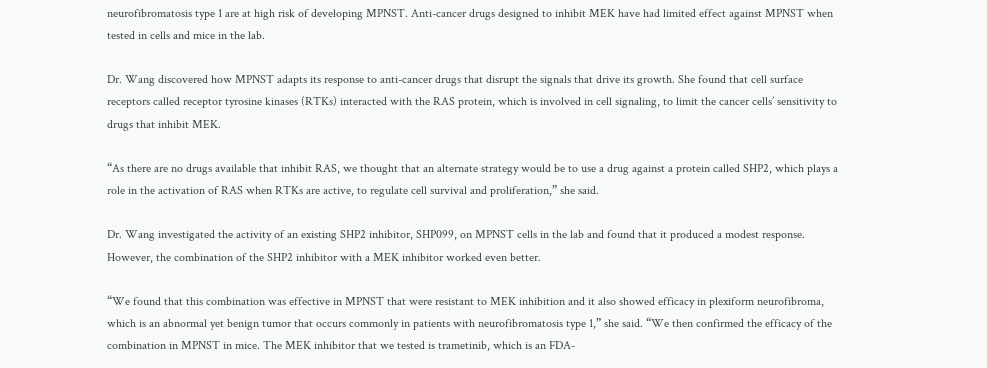neurofibromatosis type 1 are at high risk of developing MPNST. Anti-cancer drugs designed to inhibit MEK have had limited effect against MPNST when tested in cells and mice in the lab.

Dr. Wang discovered how MPNST adapts its response to anti-cancer drugs that disrupt the signals that drive its growth. She found that cell surface receptors called receptor tyrosine kinases (RTKs) interacted with the RAS protein, which is involved in cell signaling, to limit the cancer cells’ sensitivity to drugs that inhibit MEK.

“As there are no drugs available that inhibit RAS, we thought that an alternate strategy would be to use a drug against a protein called SHP2, which plays a role in the activation of RAS when RTKs are active, to regulate cell survival and proliferation,” she said.

Dr. Wang investigated the activity of an existing SHP2 inhibitor, SHP099, on MPNST cells in the lab and found that it produced a modest response. However, the combination of the SHP2 inhibitor with a MEK inhibitor worked even better.

“We found that this combination was effective in MPNST that were resistant to MEK inhibition and it also showed efficacy in plexiform neurofibroma, which is an abnormal yet benign tumor that occurs commonly in patients with neurofibromatosis type 1,” she said. “We then confirmed the efficacy of the combination in MPNST in mice. The MEK inhibitor that we tested is trametinib, which is an FDA-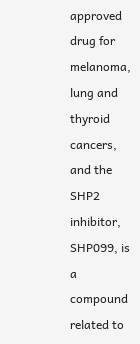approved drug for melanoma, lung and thyroid cancers, and the SHP2 inhibitor, SHP099, is a compound related to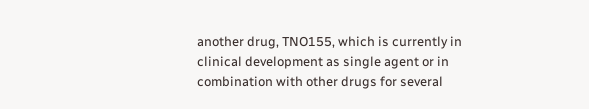another drug, TNO155, which is currently in clinical development as single agent or in combination with other drugs for several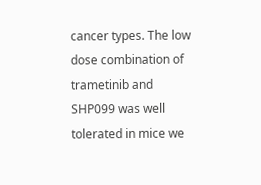cancer types. The low dose combination of trametinib and SHP099 was well tolerated in mice we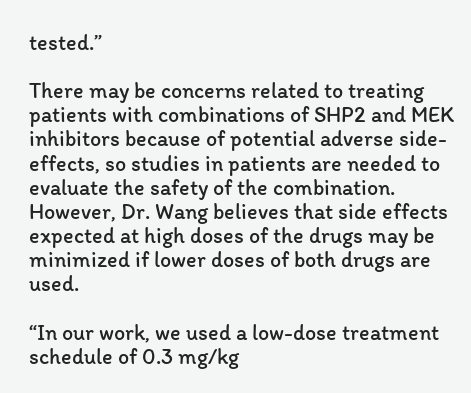tested.”

There may be concerns related to treating patients with combinations of SHP2 and MEK inhibitors because of potential adverse side-effects, so studies in patients are needed to evaluate the safety of the combination. However, Dr. Wang believes that side effects expected at high doses of the drugs may be minimized if lower doses of both drugs are used.

“In our work, we used a low-dose treatment schedule of 0.3 mg/kg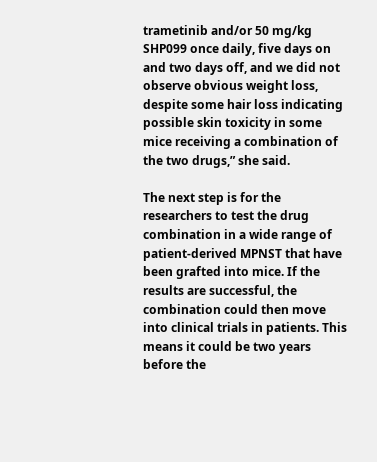trametinib and/or 50 mg/kg SHP099 once daily, five days on and two days off, and we did not observe obvious weight loss, despite some hair loss indicating possible skin toxicity in some mice receiving a combination of the two drugs,” she said.

The next step is for the researchers to test the drug combination in a wide range of patient-derived MPNST that have been grafted into mice. If the results are successful, the combination could then move into clinical trials in patients. This means it could be two years before the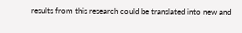results from this research could be translated into new and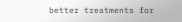better treatments for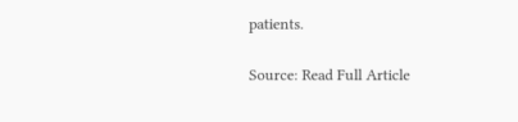patients.

Source: Read Full Article